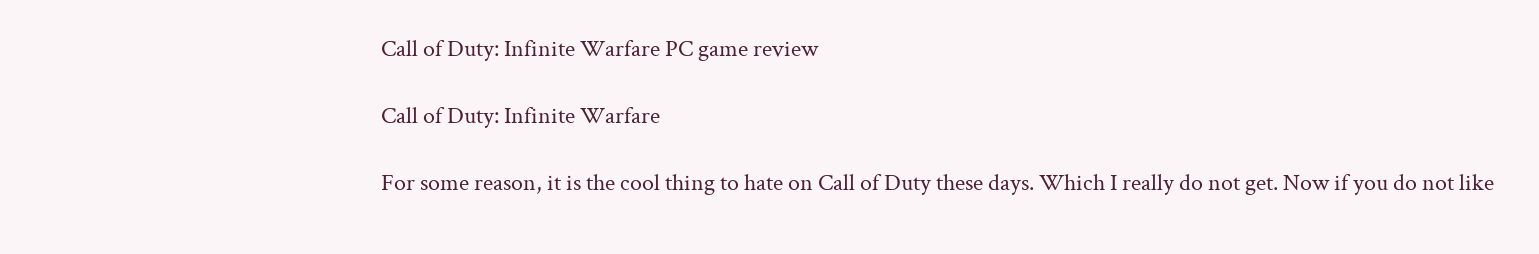Call of Duty: Infinite Warfare PC game review

Call of Duty: Infinite Warfare

For some reason, it is the cool thing to hate on Call of Duty these days. Which I really do not get. Now if you do not like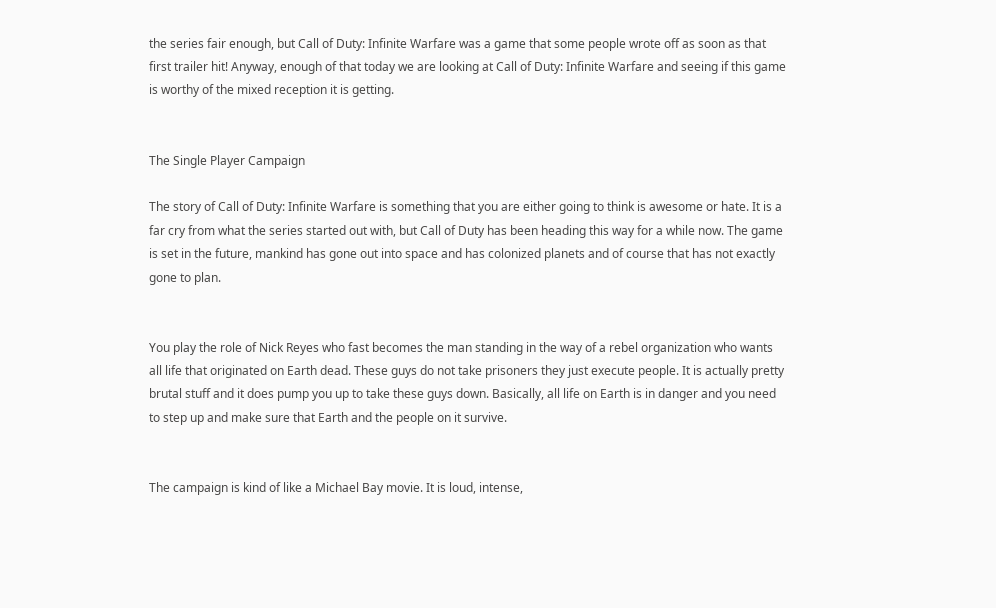the series fair enough, but Call of Duty: Infinite Warfare was a game that some people wrote off as soon as that first trailer hit! Anyway, enough of that today we are looking at Call of Duty: Infinite Warfare and seeing if this game is worthy of the mixed reception it is getting.


The Single Player Campaign

The story of Call of Duty: Infinite Warfare is something that you are either going to think is awesome or hate. It is a far cry from what the series started out with, but Call of Duty has been heading this way for a while now. The game is set in the future, mankind has gone out into space and has colonized planets and of course that has not exactly gone to plan.


You play the role of Nick Reyes who fast becomes the man standing in the way of a rebel organization who wants all life that originated on Earth dead. These guys do not take prisoners they just execute people. It is actually pretty brutal stuff and it does pump you up to take these guys down. Basically, all life on Earth is in danger and you need to step up and make sure that Earth and the people on it survive.


The campaign is kind of like a Michael Bay movie. It is loud, intense,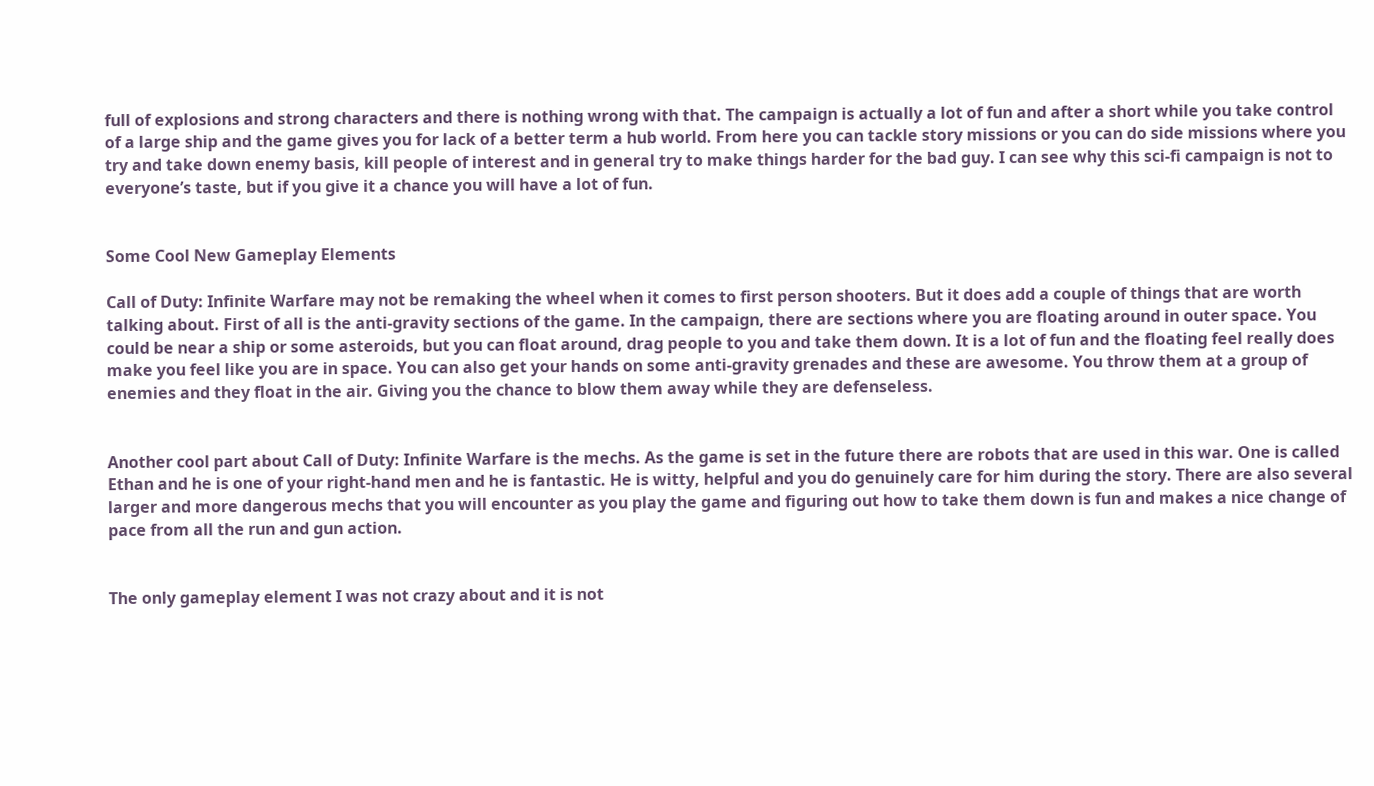full of explosions and strong characters and there is nothing wrong with that. The campaign is actually a lot of fun and after a short while you take control of a large ship and the game gives you for lack of a better term a hub world. From here you can tackle story missions or you can do side missions where you try and take down enemy basis, kill people of interest and in general try to make things harder for the bad guy. I can see why this sci-fi campaign is not to everyone’s taste, but if you give it a chance you will have a lot of fun.


Some Cool New Gameplay Elements

Call of Duty: Infinite Warfare may not be remaking the wheel when it comes to first person shooters. But it does add a couple of things that are worth talking about. First of all is the anti-gravity sections of the game. In the campaign, there are sections where you are floating around in outer space. You could be near a ship or some asteroids, but you can float around, drag people to you and take them down. It is a lot of fun and the floating feel really does make you feel like you are in space. You can also get your hands on some anti-gravity grenades and these are awesome. You throw them at a group of enemies and they float in the air. Giving you the chance to blow them away while they are defenseless.


Another cool part about Call of Duty: Infinite Warfare is the mechs. As the game is set in the future there are robots that are used in this war. One is called Ethan and he is one of your right-hand men and he is fantastic. He is witty, helpful and you do genuinely care for him during the story. There are also several larger and more dangerous mechs that you will encounter as you play the game and figuring out how to take them down is fun and makes a nice change of pace from all the run and gun action.


The only gameplay element I was not crazy about and it is not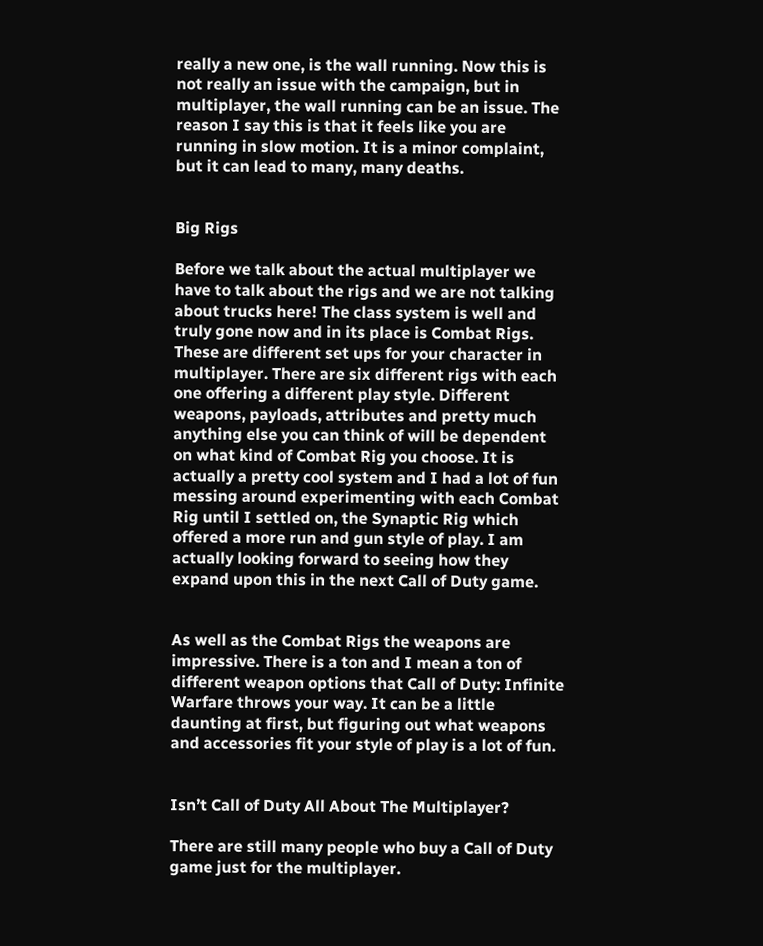really a new one, is the wall running. Now this is not really an issue with the campaign, but in multiplayer, the wall running can be an issue. The reason I say this is that it feels like you are running in slow motion. It is a minor complaint, but it can lead to many, many deaths.


Big Rigs

Before we talk about the actual multiplayer we have to talk about the rigs and we are not talking about trucks here! The class system is well and truly gone now and in its place is Combat Rigs. These are different set ups for your character in multiplayer. There are six different rigs with each one offering a different play style. Different weapons, payloads, attributes and pretty much anything else you can think of will be dependent on what kind of Combat Rig you choose. It is actually a pretty cool system and I had a lot of fun messing around experimenting with each Combat Rig until I settled on, the Synaptic Rig which offered a more run and gun style of play. I am actually looking forward to seeing how they expand upon this in the next Call of Duty game.


As well as the Combat Rigs the weapons are impressive. There is a ton and I mean a ton of different weapon options that Call of Duty: Infinite Warfare throws your way. It can be a little daunting at first, but figuring out what weapons and accessories fit your style of play is a lot of fun.


Isn’t Call of Duty All About The Multiplayer?

There are still many people who buy a Call of Duty game just for the multiplayer.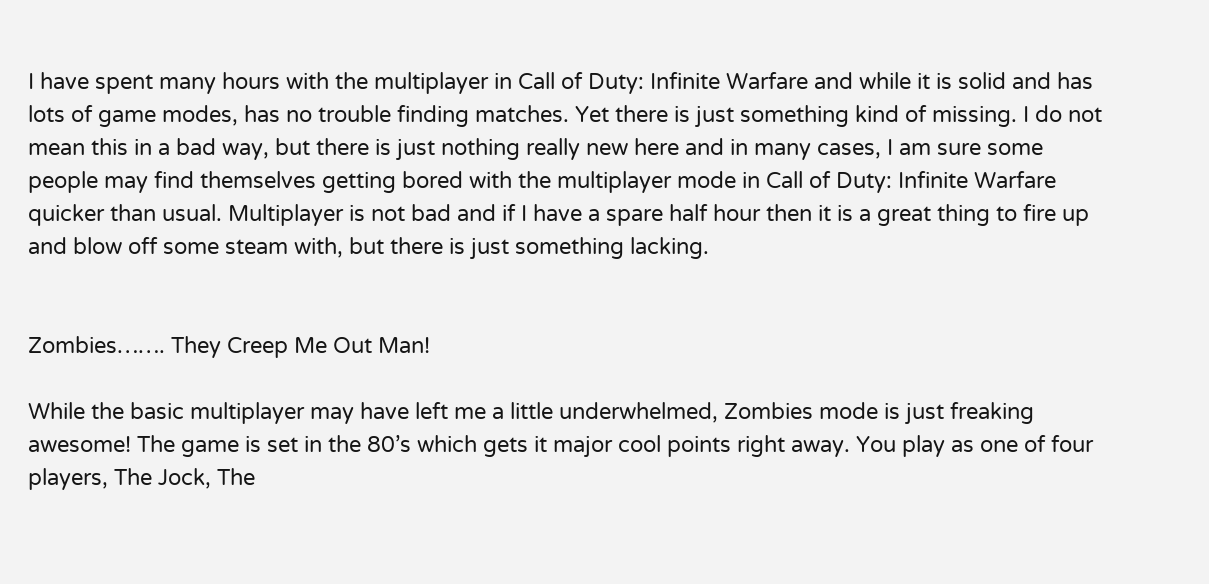I have spent many hours with the multiplayer in Call of Duty: Infinite Warfare and while it is solid and has lots of game modes, has no trouble finding matches. Yet there is just something kind of missing. I do not mean this in a bad way, but there is just nothing really new here and in many cases, I am sure some people may find themselves getting bored with the multiplayer mode in Call of Duty: Infinite Warfare quicker than usual. Multiplayer is not bad and if I have a spare half hour then it is a great thing to fire up and blow off some steam with, but there is just something lacking.


Zombies……. They Creep Me Out Man!

While the basic multiplayer may have left me a little underwhelmed, Zombies mode is just freaking awesome! The game is set in the 80’s which gets it major cool points right away. You play as one of four players, The Jock, The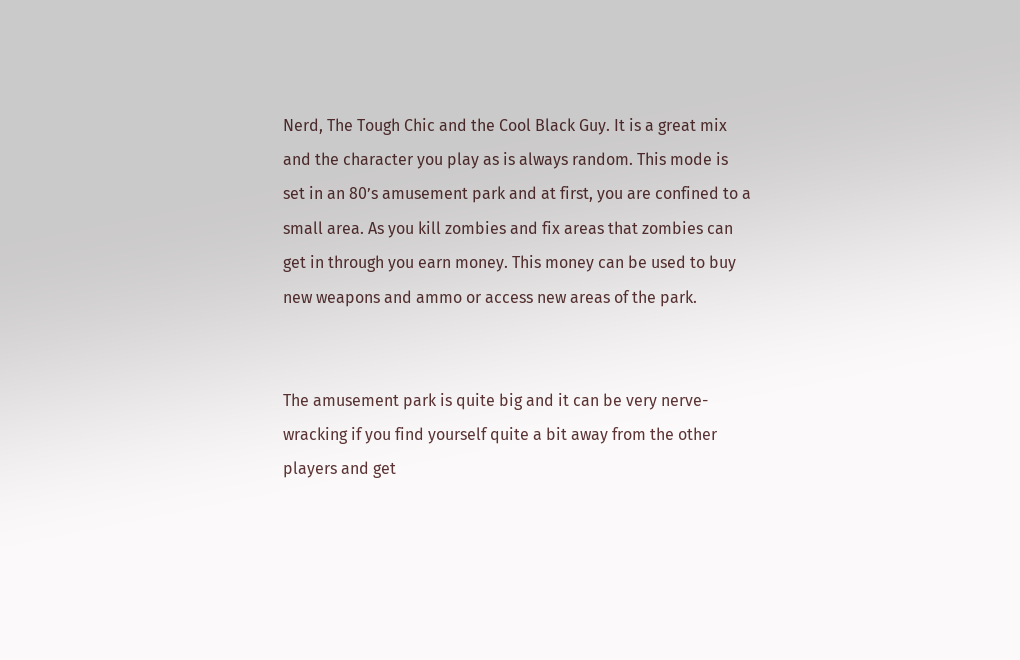Nerd, The Tough Chic and the Cool Black Guy. It is a great mix and the character you play as is always random. This mode is set in an 80’s amusement park and at first, you are confined to a small area. As you kill zombies and fix areas that zombies can get in through you earn money. This money can be used to buy new weapons and ammo or access new areas of the park.


The amusement park is quite big and it can be very nerve-wracking if you find yourself quite a bit away from the other players and get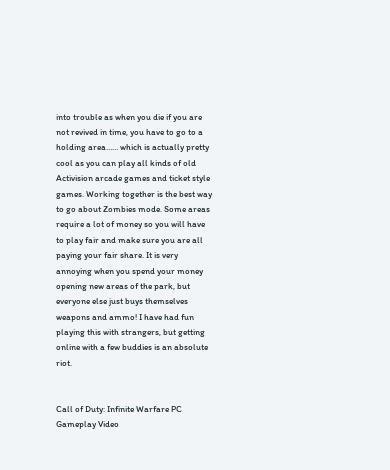into trouble as when you die if you are not revived in time, you have to go to a holding area…… which is actually pretty cool as you can play all kinds of old Activision arcade games and ticket style games. Working together is the best way to go about Zombies mode. Some areas require a lot of money so you will have to play fair and make sure you are all paying your fair share. It is very annoying when you spend your money opening new areas of the park, but everyone else just buys themselves weapons and ammo! I have had fun playing this with strangers, but getting online with a few buddies is an absolute riot.


Call of Duty: Infinite Warfare PC Gameplay Video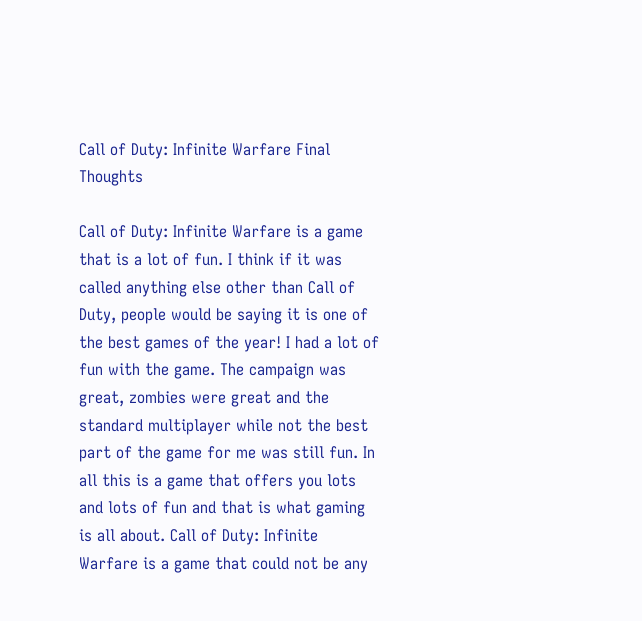Call of Duty: Infinite Warfare Final Thoughts

Call of Duty: Infinite Warfare is a game that is a lot of fun. I think if it was called anything else other than Call of Duty, people would be saying it is one of the best games of the year! I had a lot of fun with the game. The campaign was great, zombies were great and the standard multiplayer while not the best part of the game for me was still fun. In all this is a game that offers you lots and lots of fun and that is what gaming is all about. Call of Duty: Infinite Warfare is a game that could not be any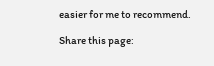easier for me to recommend.

Share this page: